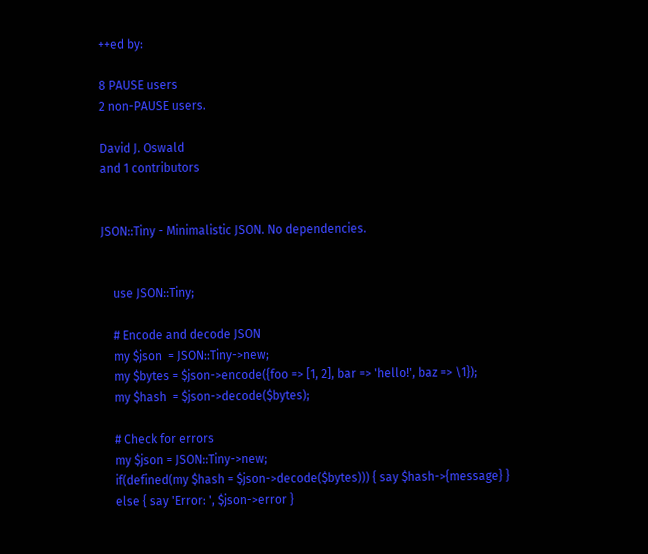++ed by:

8 PAUSE users
2 non-PAUSE users.

David J. Oswald
and 1 contributors


JSON::Tiny - Minimalistic JSON. No dependencies.


    use JSON::Tiny;

    # Encode and decode JSON
    my $json  = JSON::Tiny->new;
    my $bytes = $json->encode({foo => [1, 2], bar => 'hello!', baz => \1});
    my $hash  = $json->decode($bytes);

    # Check for errors
    my $json = JSON::Tiny->new;
    if(defined(my $hash = $json->decode($bytes))) { say $hash->{message} }
    else { say 'Error: ', $json->error }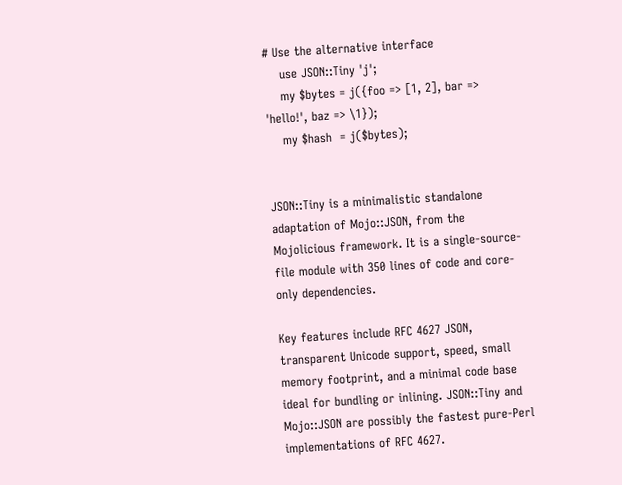# Use the alternative interface
    use JSON::Tiny 'j';
    my $bytes = j({foo => [1, 2], bar => 'hello!', baz => \1});
    my $hash  = j($bytes);


JSON::Tiny is a minimalistic standalone adaptation of Mojo::JSON, from the Mojolicious framework. It is a single-source-file module with 350 lines of code and core-only dependencies.

Key features include RFC 4627 JSON, transparent Unicode support, speed, small memory footprint, and a minimal code base ideal for bundling or inlining. JSON::Tiny and Mojo::JSON are possibly the fastest pure-Perl implementations of RFC 4627.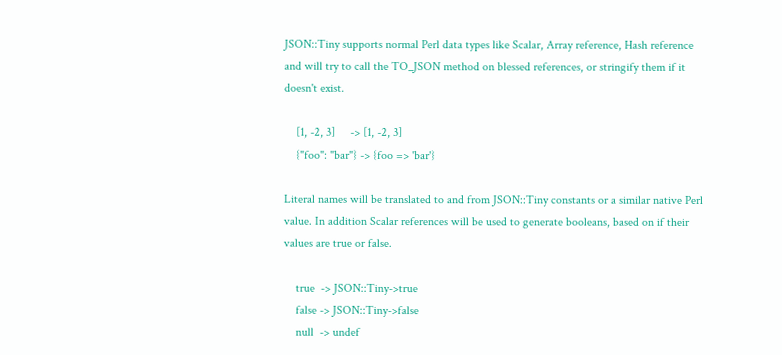JSON::Tiny supports normal Perl data types like Scalar, Array reference, Hash reference and will try to call the TO_JSON method on blessed references, or stringify them if it doesn't exist.

    [1, -2, 3]     -> [1, -2, 3]
    {"foo": "bar"} -> {foo => 'bar'}

Literal names will be translated to and from JSON::Tiny constants or a similar native Perl value. In addition Scalar references will be used to generate booleans, based on if their values are true or false.

    true  -> JSON::Tiny->true
    false -> JSON::Tiny->false
    null  -> undef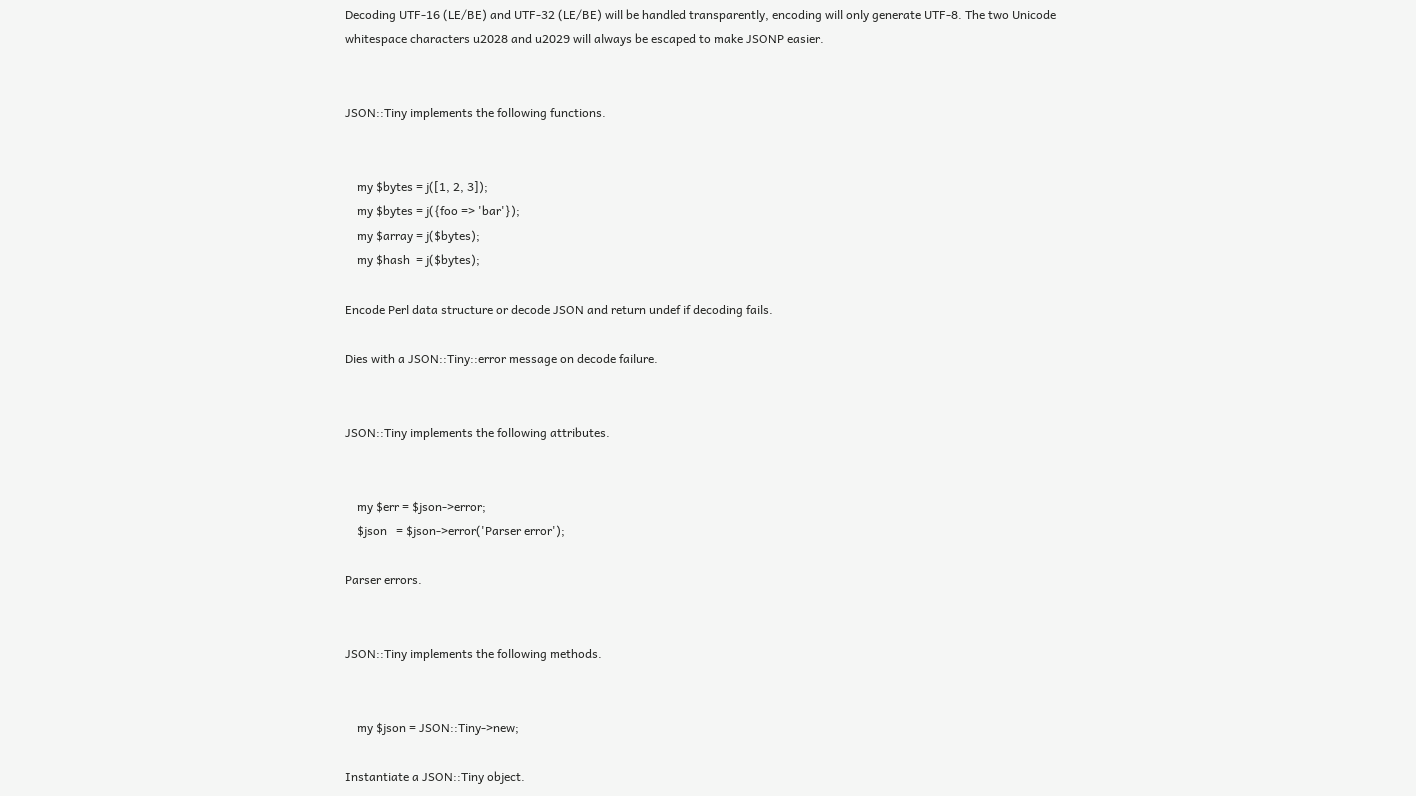Decoding UTF-16 (LE/BE) and UTF-32 (LE/BE) will be handled transparently, encoding will only generate UTF-8. The two Unicode whitespace characters u2028 and u2029 will always be escaped to make JSONP easier.


JSON::Tiny implements the following functions.


    my $bytes = j([1, 2, 3]);
    my $bytes = j({foo => 'bar'});
    my $array = j($bytes);
    my $hash  = j($bytes);

Encode Perl data structure or decode JSON and return undef if decoding fails.

Dies with a JSON::Tiny::error message on decode failure.


JSON::Tiny implements the following attributes.


    my $err = $json->error;
    $json   = $json->error('Parser error');

Parser errors.


JSON::Tiny implements the following methods.


    my $json = JSON::Tiny->new;

Instantiate a JSON::Tiny object.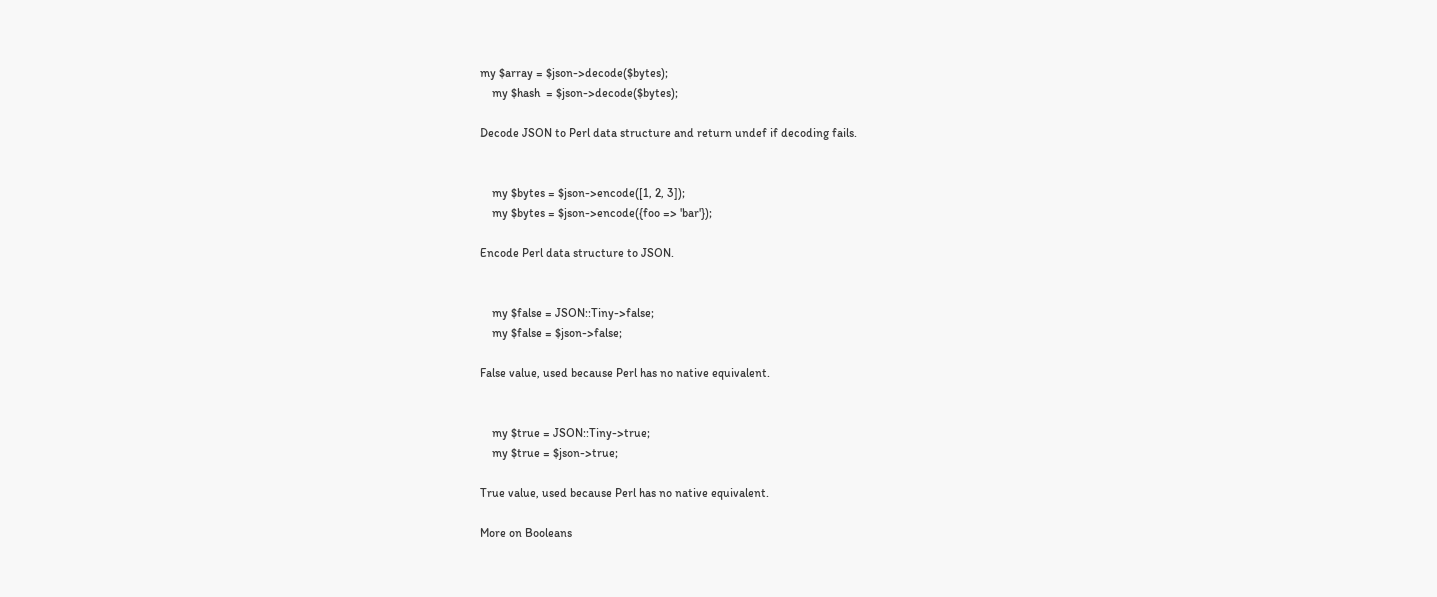my $array = $json->decode($bytes);
    my $hash  = $json->decode($bytes);

Decode JSON to Perl data structure and return undef if decoding fails.


    my $bytes = $json->encode([1, 2, 3]);
    my $bytes = $json->encode({foo => 'bar'});

Encode Perl data structure to JSON.


    my $false = JSON::Tiny->false;
    my $false = $json->false;

False value, used because Perl has no native equivalent.


    my $true = JSON::Tiny->true;
    my $true = $json->true;

True value, used because Perl has no native equivalent.

More on Booleans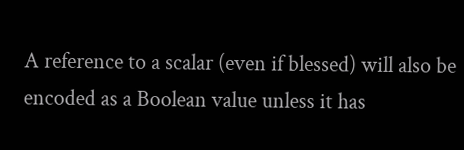A reference to a scalar (even if blessed) will also be encoded as a Boolean value unless it has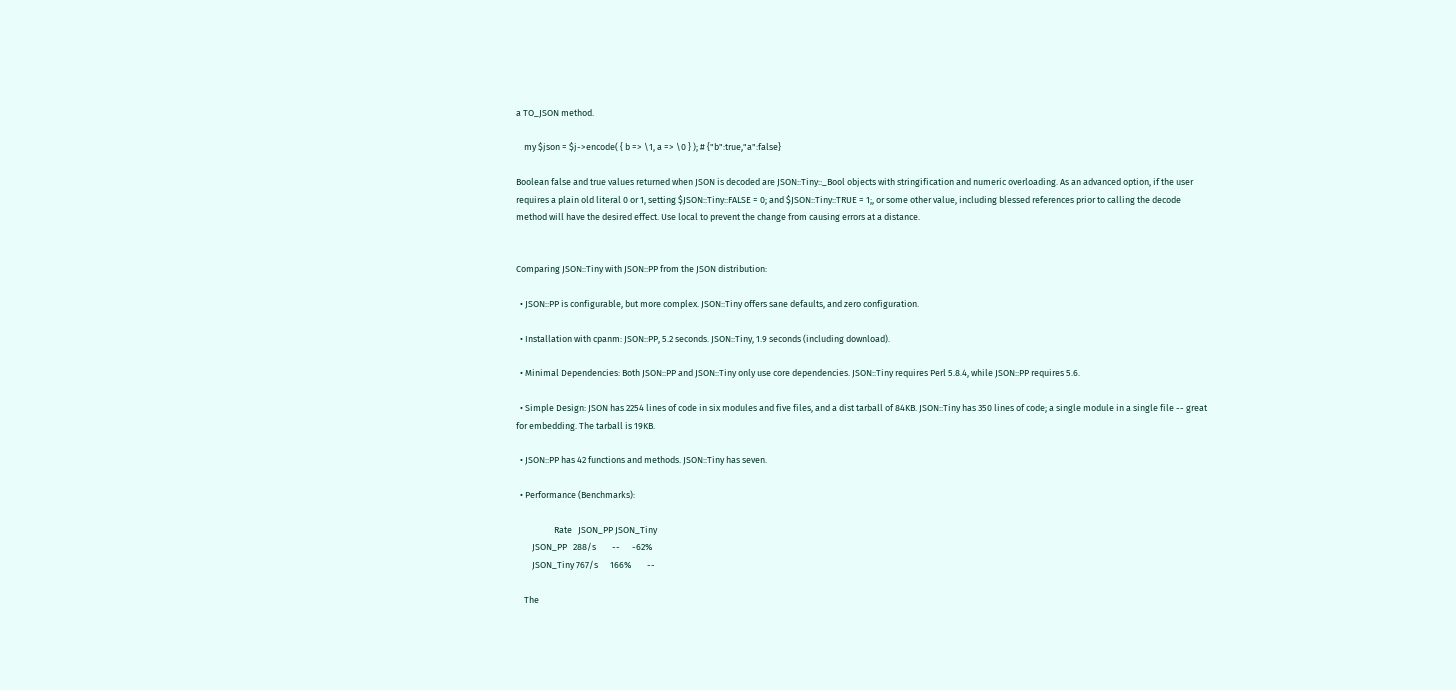a TO_JSON method.

    my $json = $j->encode( { b => \1, a => \0 } ); # {"b":true,"a":false}

Boolean false and true values returned when JSON is decoded are JSON::Tiny::_Bool objects with stringification and numeric overloading. As an advanced option, if the user requires a plain old literal 0 or 1, setting $JSON::Tiny::FALSE = 0; and $JSON::Tiny::TRUE = 1;, or some other value, including blessed references prior to calling the decode method will have the desired effect. Use local to prevent the change from causing errors at a distance.


Comparing JSON::Tiny with JSON::PP from the JSON distribution:

  • JSON::PP is configurable, but more complex. JSON::Tiny offers sane defaults, and zero configuration.

  • Installation with cpanm: JSON::PP, 5.2 seconds. JSON::Tiny, 1.9 seconds (including download).

  • Minimal Dependencies: Both JSON::PP and JSON::Tiny only use core dependencies. JSON::Tiny requires Perl 5.8.4, while JSON::PP requires 5.6.

  • Simple Design: JSON has 2254 lines of code in six modules and five files, and a dist tarball of 84KB. JSON::Tiny has 350 lines of code; a single module in a single file -- great for embedding. The tarball is 19KB.

  • JSON::PP has 42 functions and methods. JSON::Tiny has seven.

  • Performance (Benchmarks):

                   Rate   JSON_PP JSON_Tiny
        JSON_PP   288/s        --      -62%
        JSON_Tiny 767/s      166%        --

    The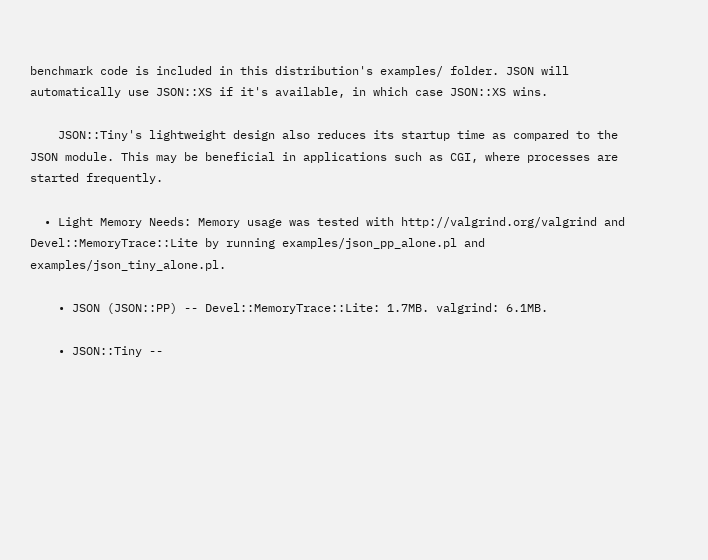benchmark code is included in this distribution's examples/ folder. JSON will automatically use JSON::XS if it's available, in which case JSON::XS wins.

    JSON::Tiny's lightweight design also reduces its startup time as compared to the JSON module. This may be beneficial in applications such as CGI, where processes are started frequently.

  • Light Memory Needs: Memory usage was tested with http://valgrind.org/valgrind and Devel::MemoryTrace::Lite by running examples/json_pp_alone.pl and examples/json_tiny_alone.pl.

    • JSON (JSON::PP) -- Devel::MemoryTrace::Lite: 1.7MB. valgrind: 6.1MB.

    • JSON::Tiny --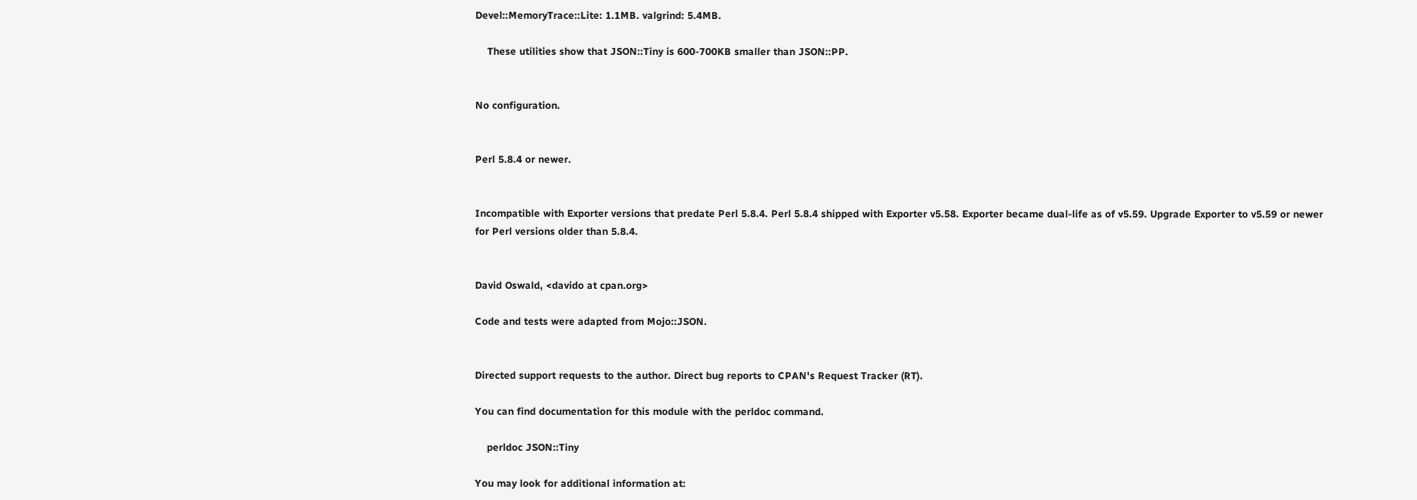Devel::MemoryTrace::Lite: 1.1MB. valgrind: 5.4MB.

    These utilities show that JSON::Tiny is 600-700KB smaller than JSON::PP.


No configuration.


Perl 5.8.4 or newer.


Incompatible with Exporter versions that predate Perl 5.8.4. Perl 5.8.4 shipped with Exporter v5.58. Exporter became dual-life as of v5.59. Upgrade Exporter to v5.59 or newer for Perl versions older than 5.8.4.


David Oswald, <davido at cpan.org>

Code and tests were adapted from Mojo::JSON.


Directed support requests to the author. Direct bug reports to CPAN's Request Tracker (RT).

You can find documentation for this module with the perldoc command.

    perldoc JSON::Tiny

You may look for additional information at: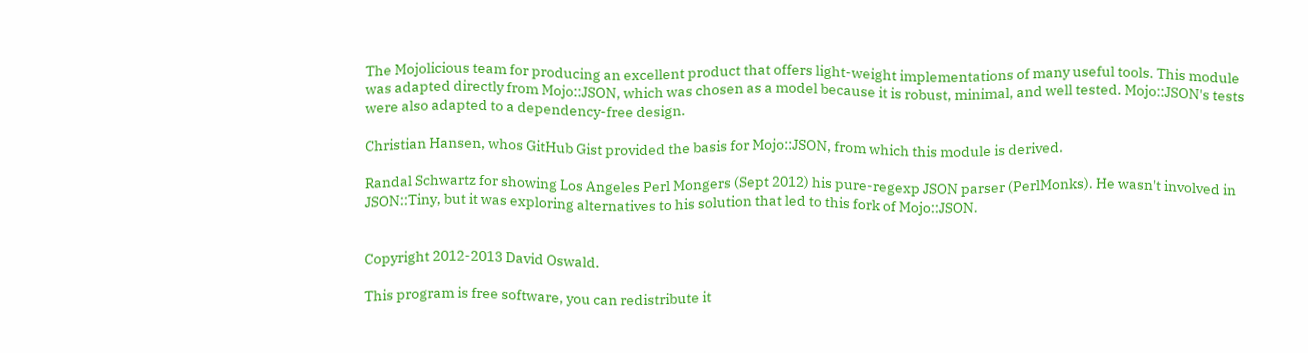The Mojolicious team for producing an excellent product that offers light-weight implementations of many useful tools. This module was adapted directly from Mojo::JSON, which was chosen as a model because it is robust, minimal, and well tested. Mojo::JSON's tests were also adapted to a dependency-free design.

Christian Hansen, whos GitHub Gist provided the basis for Mojo::JSON, from which this module is derived.

Randal Schwartz for showing Los Angeles Perl Mongers (Sept 2012) his pure-regexp JSON parser (PerlMonks). He wasn't involved in JSON::Tiny, but it was exploring alternatives to his solution that led to this fork of Mojo::JSON.


Copyright 2012-2013 David Oswald.

This program is free software, you can redistribute it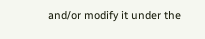and/or modify it under the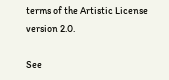terms of the Artistic License version 2.0.

See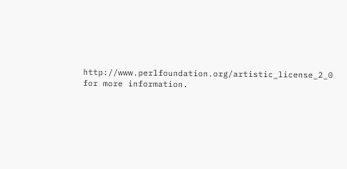http://www.perlfoundation.org/artistic_license_2_0 for more information.